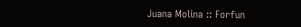Juana Molina :: Forfun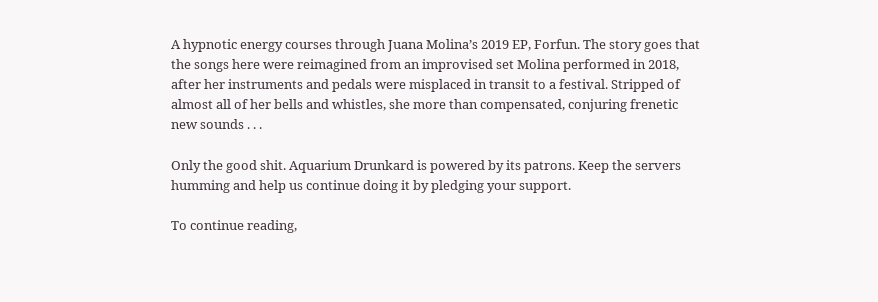A hypnotic energy courses through Juana Molina’s 2019 EP, Forfun. The story goes that the songs here were reimagined from an improvised set Molina performed in 2018, after her instruments and pedals were misplaced in transit to a festival. Stripped of almost all of her bells and whistles, she more than compensated, conjuring frenetic new sounds . . .

Only the good shit. Aquarium Drunkard is powered by its patrons. Keep the servers humming and help us continue doing it by pledging your support.

To continue reading,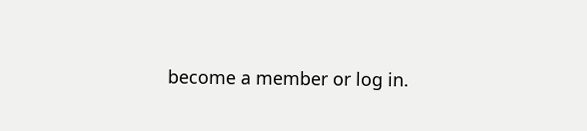become a member or log in.